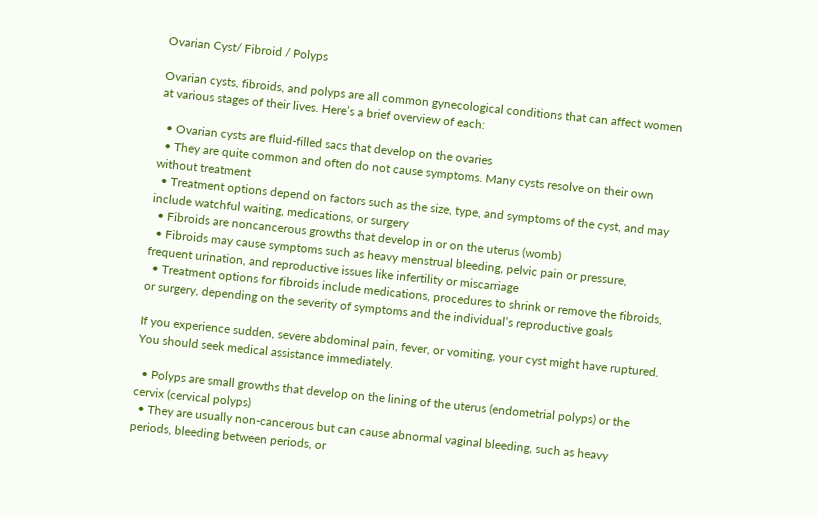Ovarian Cyst/ Fibroid / Polyps

Ovarian cysts, fibroids, and polyps are all common gynecological conditions that can affect women at various stages of their lives. Here’s a brief overview of each:

  • Ovarian cysts are fluid-filled sacs that develop on the ovaries
  • They are quite common and often do not cause symptoms. Many cysts resolve on their own without treatment
  • Treatment options depend on factors such as the size, type, and symptoms of the cyst, and may include watchful waiting, medications, or surgery
  • Fibroids are noncancerous growths that develop in or on the uterus (womb)
  • Fibroids may cause symptoms such as heavy menstrual bleeding, pelvic pain or pressure, frequent urination, and reproductive issues like infertility or miscarriage
  • Treatment options for fibroids include medications, procedures to shrink or remove the fibroids, or surgery, depending on the severity of symptoms and the individual’s reproductive goals

If you experience sudden, severe abdominal pain, fever, or vomiting, your cyst might have ruptured. You should seek medical assistance immediately.

  • Polyps are small growths that develop on the lining of the uterus (endometrial polyps) or the cervix (cervical polyps)
  • They are usually non-cancerous but can cause abnormal vaginal bleeding, such as heavy periods, bleeding between periods, or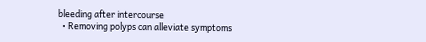bleeding after intercourse
  • Removing polyps can alleviate symptoms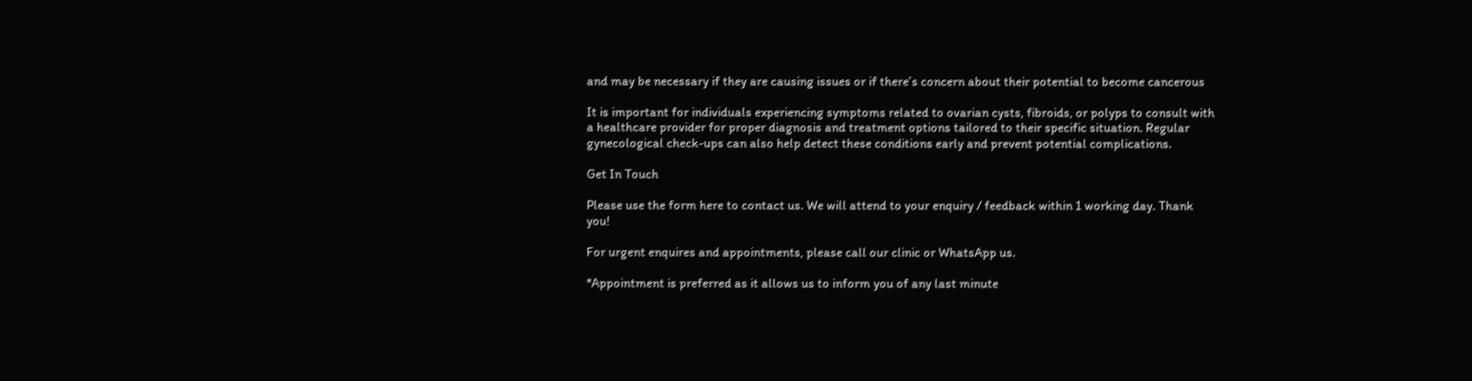and may be necessary if they are causing issues or if there’s concern about their potential to become cancerous

It is important for individuals experiencing symptoms related to ovarian cysts, fibroids, or polyps to consult with a healthcare provider for proper diagnosis and treatment options tailored to their specific situation. Regular gynecological check-ups can also help detect these conditions early and prevent potential complications.

Get In Touch

Please use the form here to contact us. We will attend to your enquiry / feedback within 1 working day. Thank you!

For urgent enquires and appointments, please call our clinic or WhatsApp us.

*Appointment is preferred as it allows us to inform you of any last minute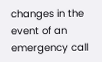changes in the event of an emergency call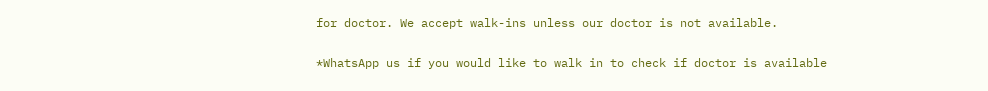for doctor. We accept walk-ins unless our doctor is not available.

*WhatsApp us if you would like to walk in to check if doctor is available